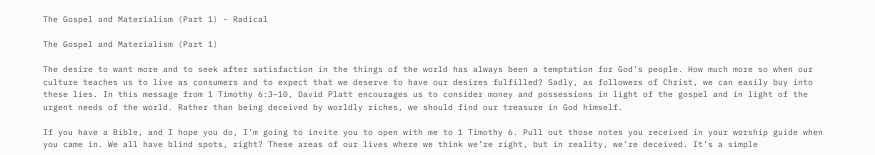The Gospel and Materialism (Part 1) - Radical

The Gospel and Materialism (Part 1)

The desire to want more and to seek after satisfaction in the things of the world has always been a temptation for God’s people. How much more so when our culture teaches us to live as consumers and to expect that we deserve to have our desires fulfilled? Sadly, as followers of Christ, we can easily buy into these lies. In this message from 1 Timothy 6:3–10, David Platt encourages us to consider money and possessions in light of the gospel and in light of the urgent needs of the world. Rather than being deceived by worldly riches, we should find our treasure in God himself.

If you have a Bible, and I hope you do, I’m going to invite you to open with me to 1 Timothy 6. Pull out those notes you received in your worship guide when you came in. We all have blind spots, right? These areas of our lives where we think we’re right, but in reality, we’re deceived. It’s a simple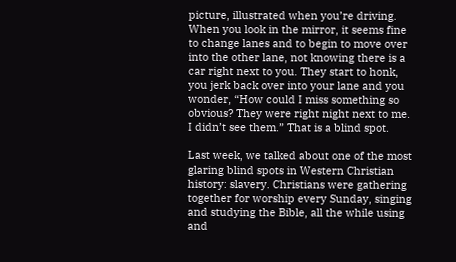picture, illustrated when you’re driving. When you look in the mirror, it seems fine to change lanes and to begin to move over into the other lane, not knowing there is a car right next to you. They start to honk, you jerk back over into your lane and you wonder, “How could I miss something so obvious? They were right night next to me. I didn’t see them.” That is a blind spot.

Last week, we talked about one of the most glaring blind spots in Western Christian history: slavery. Christians were gathering together for worship every Sunday, singing and studying the Bible, all the while using and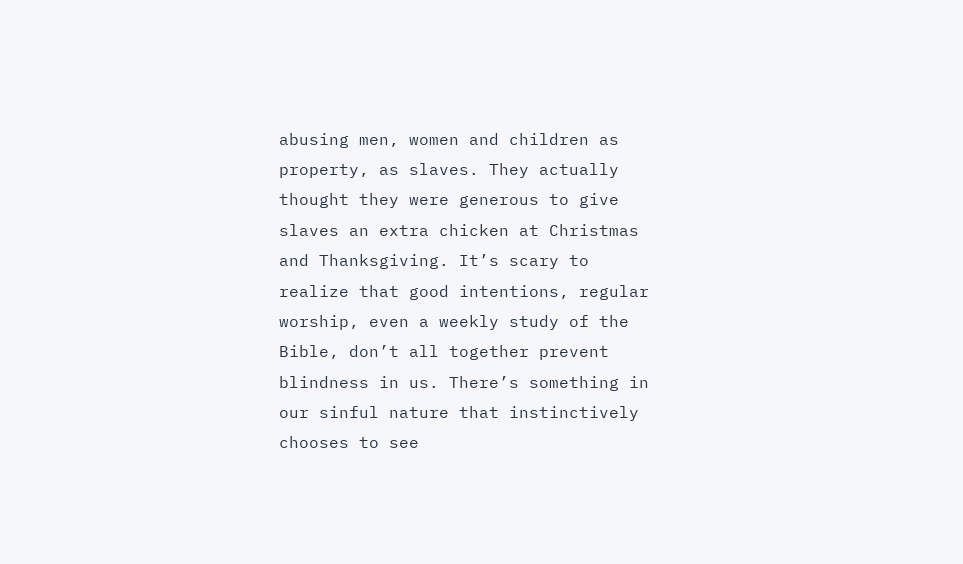abusing men, women and children as property, as slaves. They actually thought they were generous to give slaves an extra chicken at Christmas and Thanksgiving. It’s scary to realize that good intentions, regular worship, even a weekly study of the Bible, don’t all together prevent blindness in us. There’s something in our sinful nature that instinctively chooses to see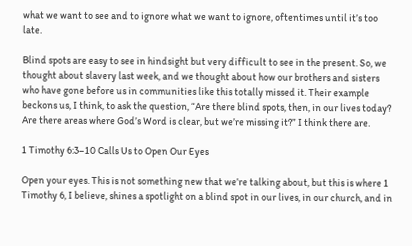what we want to see and to ignore what we want to ignore, oftentimes until it’s too late.

Blind spots are easy to see in hindsight but very difficult to see in the present. So, we thought about slavery last week, and we thought about how our brothers and sisters who have gone before us in communities like this totally missed it. Their example beckons us, I think, to ask the question, “Are there blind spots, then, in our lives today? Are there areas where God’s Word is clear, but we’re missing it?” I think there are.

1 Timothy 6:3–10 Calls Us to Open Our Eyes

Open your eyes. This is not something new that we’re talking about, but this is where 1 Timothy 6, I believe, shines a spotlight on a blind spot in our lives, in our church, and in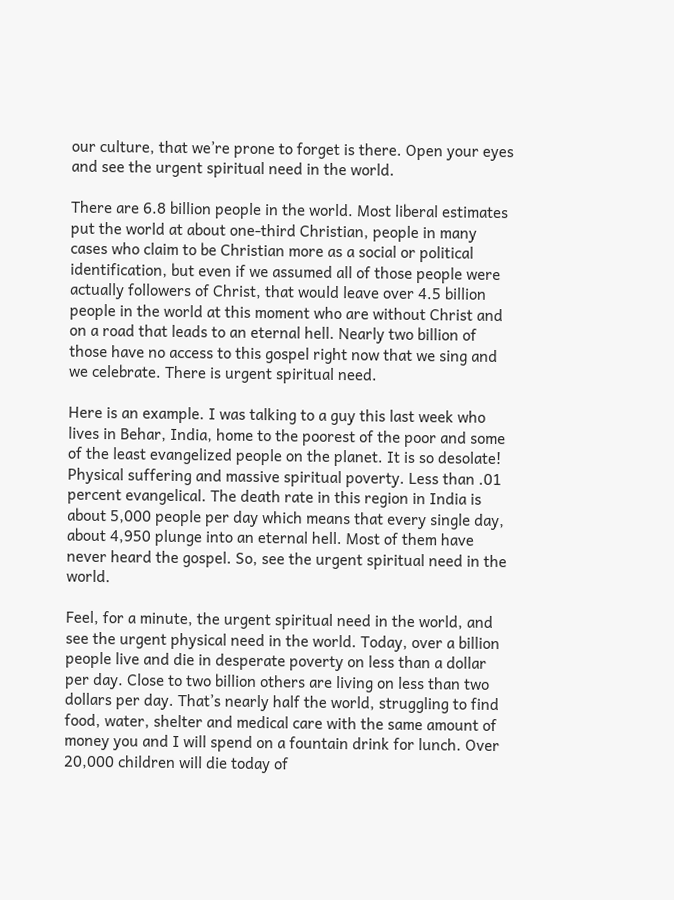our culture, that we’re prone to forget is there. Open your eyes and see the urgent spiritual need in the world.

There are 6.8 billion people in the world. Most liberal estimates put the world at about one-third Christian, people in many cases who claim to be Christian more as a social or political identification, but even if we assumed all of those people were actually followers of Christ, that would leave over 4.5 billion people in the world at this moment who are without Christ and on a road that leads to an eternal hell. Nearly two billion of those have no access to this gospel right now that we sing and we celebrate. There is urgent spiritual need.

Here is an example. I was talking to a guy this last week who lives in Behar, India, home to the poorest of the poor and some of the least evangelized people on the planet. It is so desolate! Physical suffering and massive spiritual poverty. Less than .01 percent evangelical. The death rate in this region in India is about 5,000 people per day which means that every single day, about 4,950 plunge into an eternal hell. Most of them have never heard the gospel. So, see the urgent spiritual need in the world.

Feel, for a minute, the urgent spiritual need in the world, and see the urgent physical need in the world. Today, over a billion people live and die in desperate poverty on less than a dollar per day. Close to two billion others are living on less than two dollars per day. That’s nearly half the world, struggling to find food, water, shelter and medical care with the same amount of money you and I will spend on a fountain drink for lunch. Over 20,000 children will die today of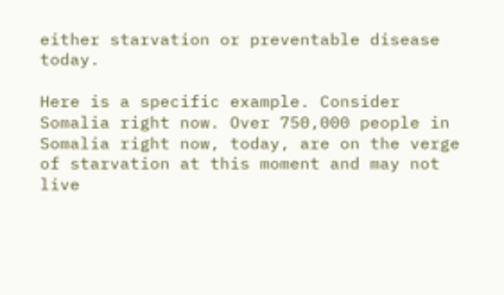either starvation or preventable disease today.

Here is a specific example. Consider Somalia right now. Over 750,000 people in Somalia right now, today, are on the verge of starvation at this moment and may not live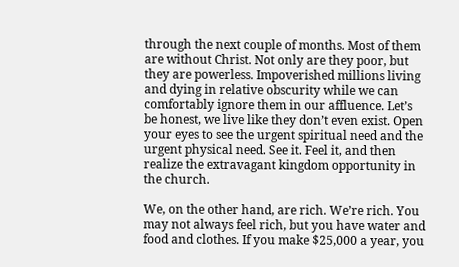through the next couple of months. Most of them are without Christ. Not only are they poor, but they are powerless. Impoverished millions living and dying in relative obscurity while we can comfortably ignore them in our affluence. Let’s be honest, we live like they don’t even exist. Open your eyes to see the urgent spiritual need and the urgent physical need. See it. Feel it, and then realize the extravagant kingdom opportunity in the church.

We, on the other hand, are rich. We’re rich. You may not always feel rich, but you have water and food and clothes. If you make $25,000 a year, you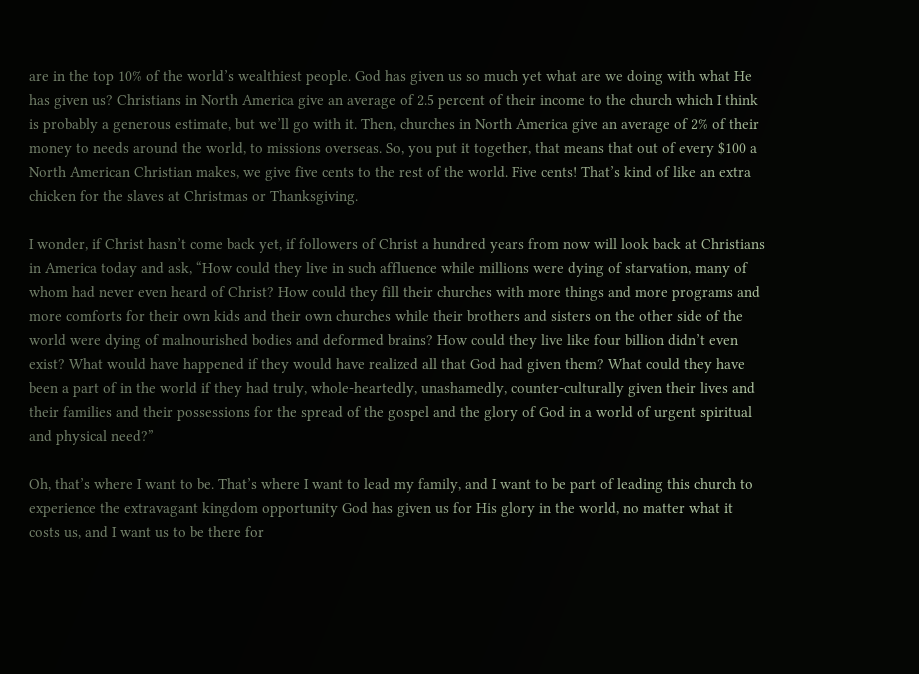are in the top 10% of the world’s wealthiest people. God has given us so much yet what are we doing with what He has given us? Christians in North America give an average of 2.5 percent of their income to the church which I think is probably a generous estimate, but we’ll go with it. Then, churches in North America give an average of 2% of their money to needs around the world, to missions overseas. So, you put it together, that means that out of every $100 a North American Christian makes, we give five cents to the rest of the world. Five cents! That’s kind of like an extra chicken for the slaves at Christmas or Thanksgiving.

I wonder, if Christ hasn’t come back yet, if followers of Christ a hundred years from now will look back at Christians in America today and ask, “How could they live in such affluence while millions were dying of starvation, many of whom had never even heard of Christ? How could they fill their churches with more things and more programs and more comforts for their own kids and their own churches while their brothers and sisters on the other side of the world were dying of malnourished bodies and deformed brains? How could they live like four billion didn’t even exist? What would have happened if they would have realized all that God had given them? What could they have been a part of in the world if they had truly, whole-heartedly, unashamedly, counter-culturally given their lives and their families and their possessions for the spread of the gospel and the glory of God in a world of urgent spiritual and physical need?”

Oh, that’s where I want to be. That’s where I want to lead my family, and I want to be part of leading this church to experience the extravagant kingdom opportunity God has given us for His glory in the world, no matter what it costs us, and I want us to be there for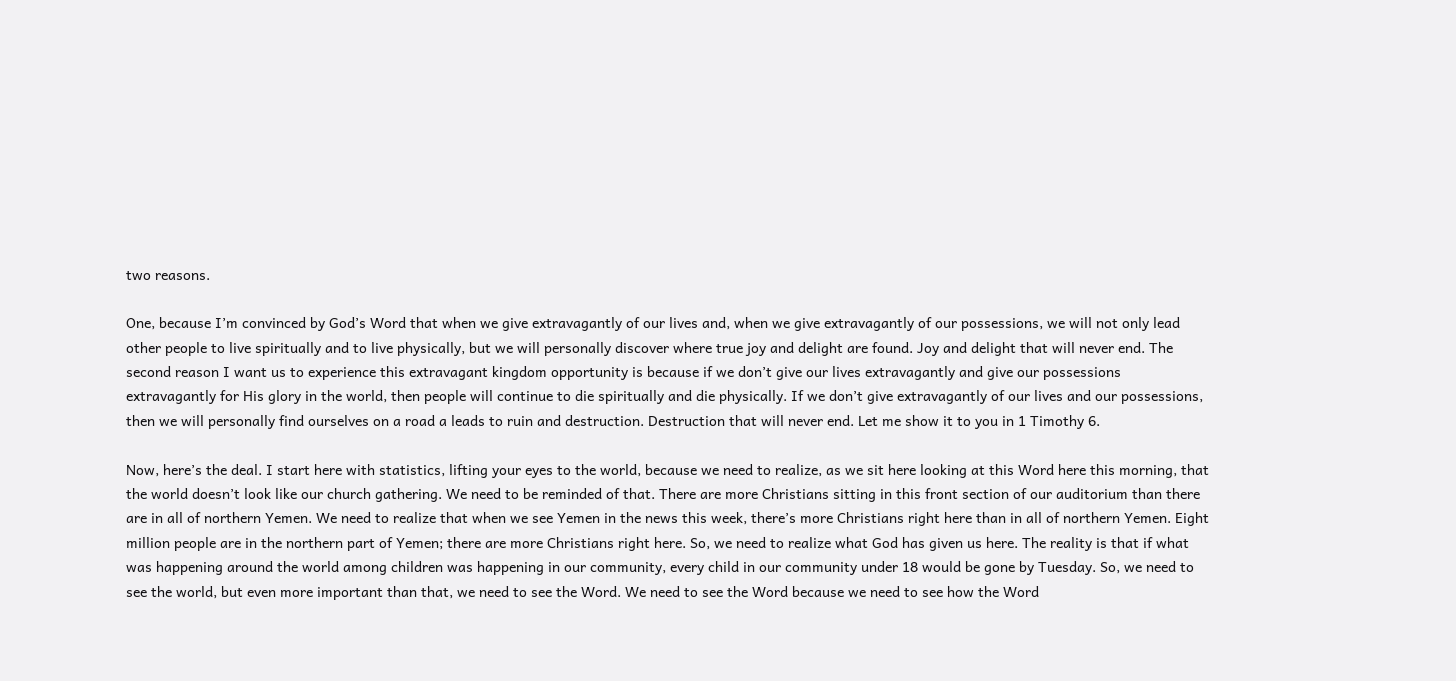two reasons.

One, because I’m convinced by God’s Word that when we give extravagantly of our lives and, when we give extravagantly of our possessions, we will not only lead other people to live spiritually and to live physically, but we will personally discover where true joy and delight are found. Joy and delight that will never end. The second reason I want us to experience this extravagant kingdom opportunity is because if we don’t give our lives extravagantly and give our possessions extravagantly for His glory in the world, then people will continue to die spiritually and die physically. If we don’t give extravagantly of our lives and our possessions, then we will personally find ourselves on a road a leads to ruin and destruction. Destruction that will never end. Let me show it to you in 1 Timothy 6.

Now, here’s the deal. I start here with statistics, lifting your eyes to the world, because we need to realize, as we sit here looking at this Word here this morning, that the world doesn’t look like our church gathering. We need to be reminded of that. There are more Christians sitting in this front section of our auditorium than there are in all of northern Yemen. We need to realize that when we see Yemen in the news this week, there’s more Christians right here than in all of northern Yemen. Eight million people are in the northern part of Yemen; there are more Christians right here. So, we need to realize what God has given us here. The reality is that if what was happening around the world among children was happening in our community, every child in our community under 18 would be gone by Tuesday. So, we need to see the world, but even more important than that, we need to see the Word. We need to see the Word because we need to see how the Word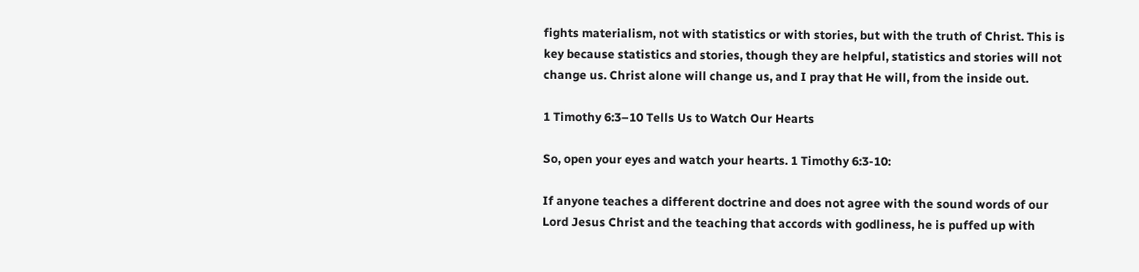fights materialism, not with statistics or with stories, but with the truth of Christ. This is key because statistics and stories, though they are helpful, statistics and stories will not change us. Christ alone will change us, and I pray that He will, from the inside out.

1 Timothy 6:3–10 Tells Us to Watch Our Hearts

So, open your eyes and watch your hearts. 1 Timothy 6:3-10:

If anyone teaches a different doctrine and does not agree with the sound words of our Lord Jesus Christ and the teaching that accords with godliness, he is puffed up with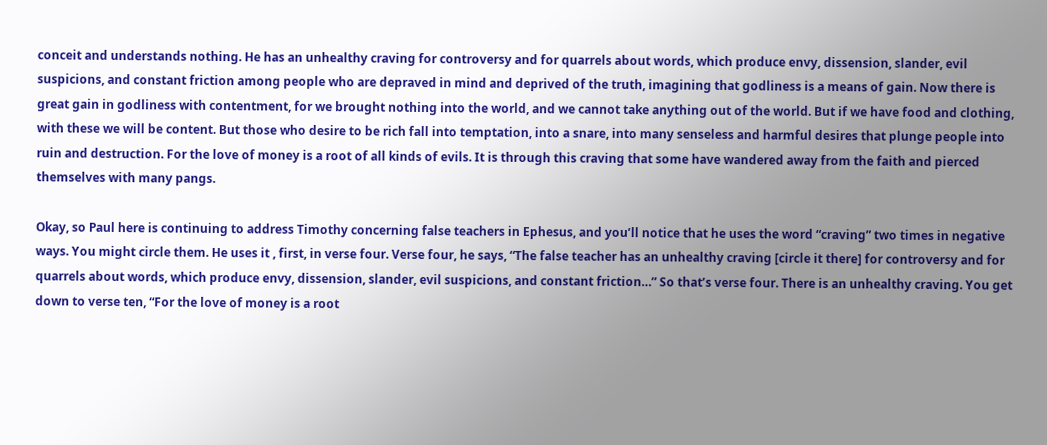conceit and understands nothing. He has an unhealthy craving for controversy and for quarrels about words, which produce envy, dissension, slander, evil suspicions, and constant friction among people who are depraved in mind and deprived of the truth, imagining that godliness is a means of gain. Now there is great gain in godliness with contentment, for we brought nothing into the world, and we cannot take anything out of the world. But if we have food and clothing, with these we will be content. But those who desire to be rich fall into temptation, into a snare, into many senseless and harmful desires that plunge people into ruin and destruction. For the love of money is a root of all kinds of evils. It is through this craving that some have wandered away from the faith and pierced themselves with many pangs.

Okay, so Paul here is continuing to address Timothy concerning false teachers in Ephesus, and you’ll notice that he uses the word “craving” two times in negative ways. You might circle them. He uses it , first, in verse four. Verse four, he says, “The false teacher has an unhealthy craving [circle it there] for controversy and for quarrels about words, which produce envy, dissension, slander, evil suspicions, and constant friction…” So that’s verse four. There is an unhealthy craving. You get down to verse ten, “For the love of money is a root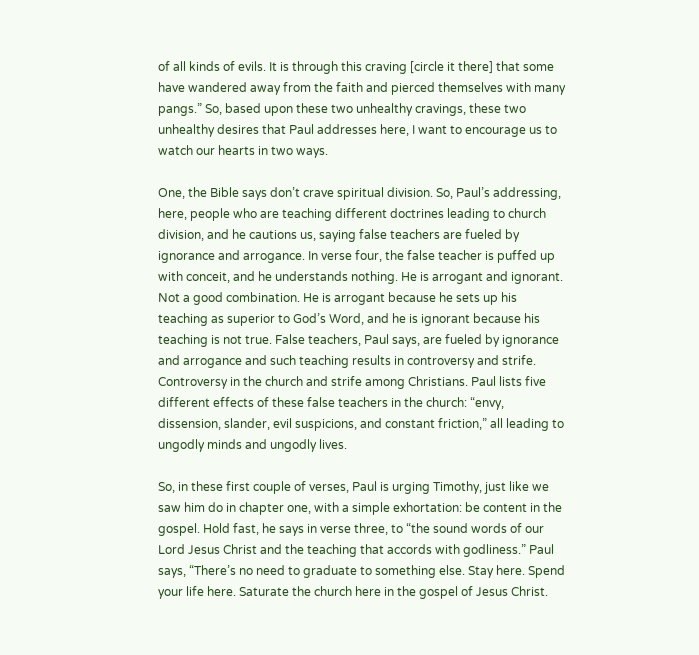of all kinds of evils. It is through this craving [circle it there] that some have wandered away from the faith and pierced themselves with many pangs.” So, based upon these two unhealthy cravings, these two unhealthy desires that Paul addresses here, I want to encourage us to watch our hearts in two ways.

One, the Bible says don’t crave spiritual division. So, Paul’s addressing, here, people who are teaching different doctrines leading to church division, and he cautions us, saying false teachers are fueled by ignorance and arrogance. In verse four, the false teacher is puffed up with conceit, and he understands nothing. He is arrogant and ignorant. Not a good combination. He is arrogant because he sets up his teaching as superior to God’s Word, and he is ignorant because his teaching is not true. False teachers, Paul says, are fueled by ignorance and arrogance and such teaching results in controversy and strife. Controversy in the church and strife among Christians. Paul lists five different effects of these false teachers in the church: “envy, dissension, slander, evil suspicions, and constant friction,” all leading to ungodly minds and ungodly lives.

So, in these first couple of verses, Paul is urging Timothy, just like we saw him do in chapter one, with a simple exhortation: be content in the gospel. Hold fast, he says in verse three, to “the sound words of our Lord Jesus Christ and the teaching that accords with godliness.” Paul says, “There’s no need to graduate to something else. Stay here. Spend your life here. Saturate the church here in the gospel of Jesus Christ.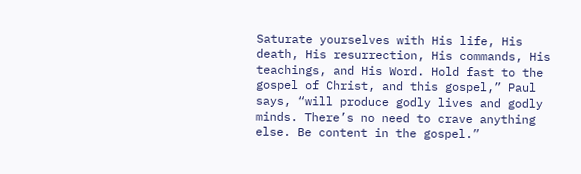Saturate yourselves with His life, His death, His resurrection, His commands, His teachings, and His Word. Hold fast to the gospel of Christ, and this gospel,” Paul says, “will produce godly lives and godly minds. There’s no need to crave anything else. Be content in the gospel.”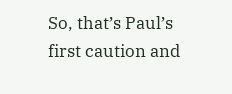So, that’s Paul’s first caution and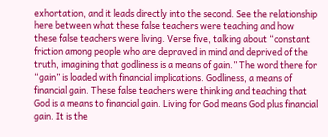exhortation, and it leads directly into the second. See the relationship here between what these false teachers were teaching and how these false teachers were living. Verse five, talking about “constant friction among people who are depraved in mind and deprived of the truth, imagining that godliness is a means of gain.” The word there for “gain” is loaded with financial implications. Godliness, a means of financial gain. These false teachers were thinking and teaching that God is a means to financial gain. Living for God means God plus financial gain. It is the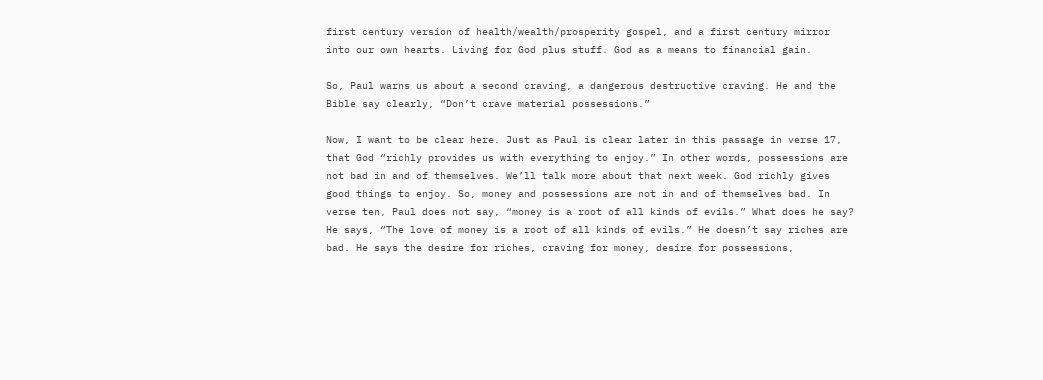first century version of health/wealth/prosperity gospel, and a first century mirror into our own hearts. Living for God plus stuff. God as a means to financial gain.

So, Paul warns us about a second craving, a dangerous destructive craving. He and the Bible say clearly, “Don’t crave material possessions.”

Now, I want to be clear here. Just as Paul is clear later in this passage in verse 17, that God “richly provides us with everything to enjoy.” In other words, possessions are not bad in and of themselves. We’ll talk more about that next week. God richly gives good things to enjoy. So, money and possessions are not in and of themselves bad. In verse ten, Paul does not say, “money is a root of all kinds of evils.” What does he say? He says, “The love of money is a root of all kinds of evils.” He doesn’t say riches are bad. He says the desire for riches, craving for money, desire for possessions,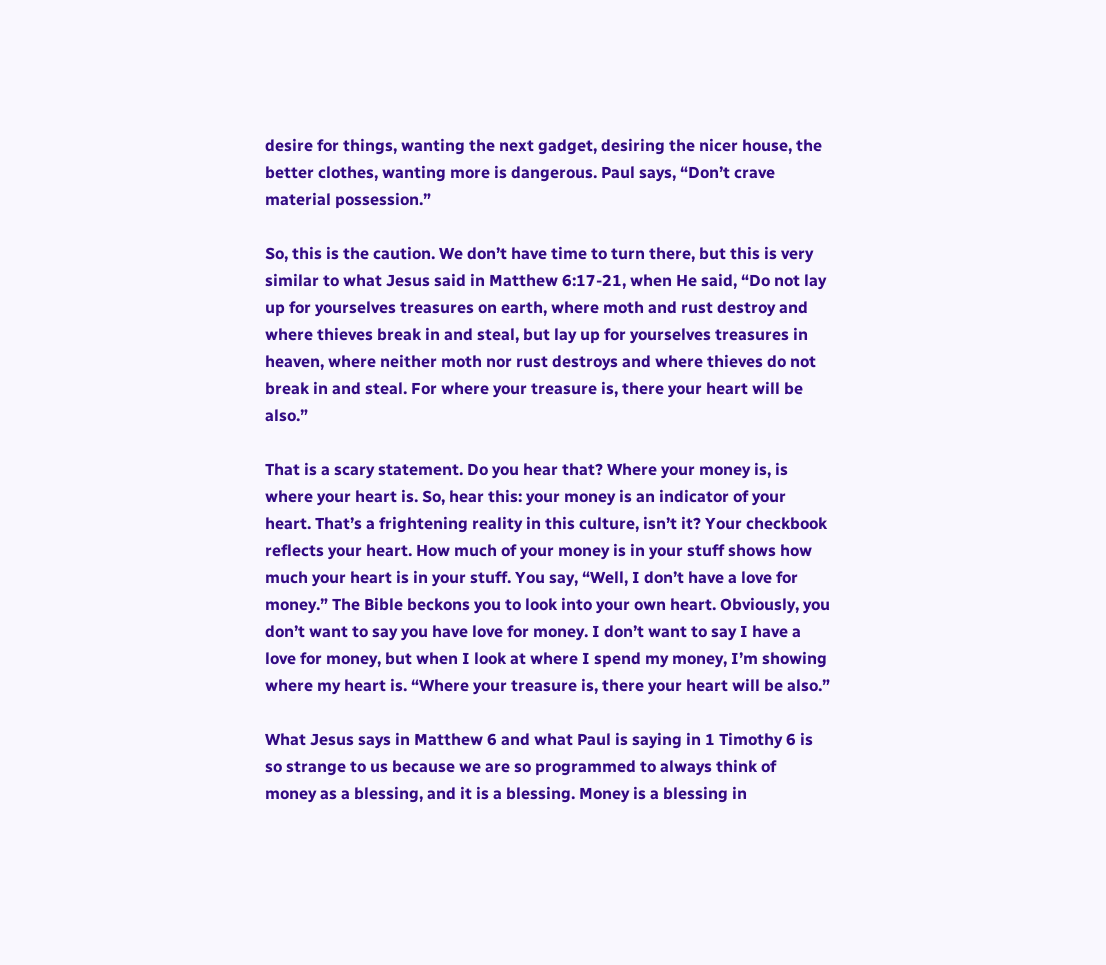desire for things, wanting the next gadget, desiring the nicer house, the better clothes, wanting more is dangerous. Paul says, “Don’t crave material possession.”

So, this is the caution. We don’t have time to turn there, but this is very similar to what Jesus said in Matthew 6:17-21, when He said, “Do not lay up for yourselves treasures on earth, where moth and rust destroy and where thieves break in and steal, but lay up for yourselves treasures in heaven, where neither moth nor rust destroys and where thieves do not break in and steal. For where your treasure is, there your heart will be also.”

That is a scary statement. Do you hear that? Where your money is, is where your heart is. So, hear this: your money is an indicator of your heart. That’s a frightening reality in this culture, isn’t it? Your checkbook reflects your heart. How much of your money is in your stuff shows how much your heart is in your stuff. You say, “Well, I don’t have a love for money.” The Bible beckons you to look into your own heart. Obviously, you don’t want to say you have love for money. I don’t want to say I have a love for money, but when I look at where I spend my money, I’m showing where my heart is. “Where your treasure is, there your heart will be also.”

What Jesus says in Matthew 6 and what Paul is saying in 1 Timothy 6 is so strange to us because we are so programmed to always think of money as a blessing, and it is a blessing. Money is a blessing in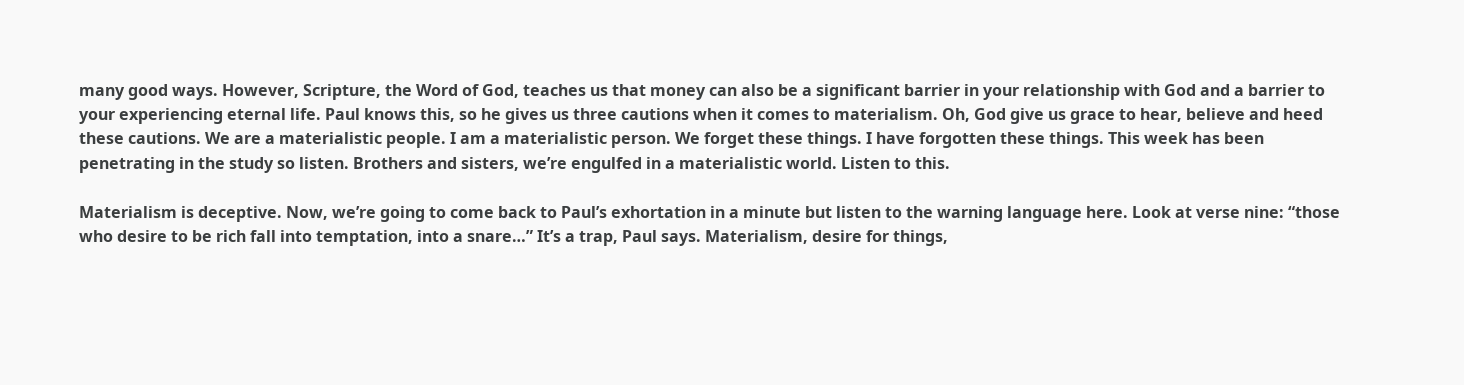many good ways. However, Scripture, the Word of God, teaches us that money can also be a significant barrier in your relationship with God and a barrier to your experiencing eternal life. Paul knows this, so he gives us three cautions when it comes to materialism. Oh, God give us grace to hear, believe and heed these cautions. We are a materialistic people. I am a materialistic person. We forget these things. I have forgotten these things. This week has been penetrating in the study so listen. Brothers and sisters, we’re engulfed in a materialistic world. Listen to this.

Materialism is deceptive. Now, we’re going to come back to Paul’s exhortation in a minute but listen to the warning language here. Look at verse nine: “those who desire to be rich fall into temptation, into a snare…” It’s a trap, Paul says. Materialism, desire for things,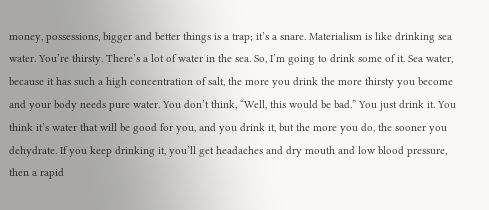money, possessions, bigger and better things is a trap; it’s a snare. Materialism is like drinking sea water. You’re thirsty. There’s a lot of water in the sea. So, I’m going to drink some of it. Sea water, because it has such a high concentration of salt, the more you drink the more thirsty you become and your body needs pure water. You don’t think, “Well, this would be bad.” You just drink it. You think it’s water that will be good for you, and you drink it, but the more you do, the sooner you dehydrate. If you keep drinking it, you’ll get headaches and dry mouth and low blood pressure, then a rapid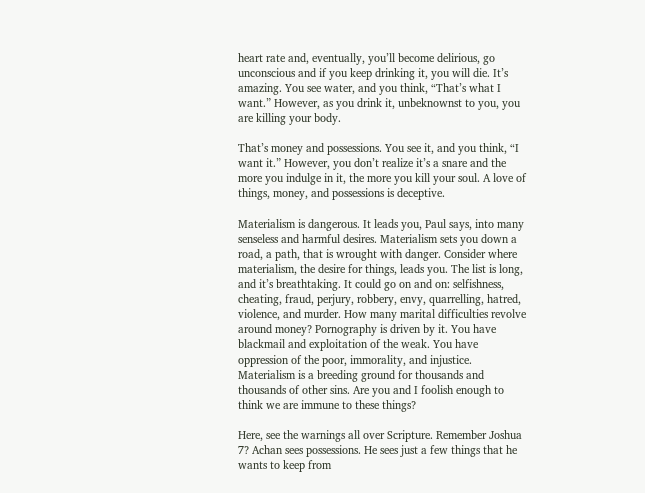heart rate and, eventually, you’ll become delirious, go unconscious and if you keep drinking it, you will die. It’s amazing. You see water, and you think, “That’s what I want.” However, as you drink it, unbeknownst to you, you are killing your body.

That’s money and possessions. You see it, and you think, “I want it.” However, you don’t realize it’s a snare and the more you indulge in it, the more you kill your soul. A love of things, money, and possessions is deceptive.

Materialism is dangerous. It leads you, Paul says, into many senseless and harmful desires. Materialism sets you down a road, a path, that is wrought with danger. Consider where materialism, the desire for things, leads you. The list is long, and it’s breathtaking. It could go on and on: selfishness, cheating, fraud, perjury, robbery, envy, quarrelling, hatred, violence, and murder. How many marital difficulties revolve around money? Pornography is driven by it. You have blackmail and exploitation of the weak. You have oppression of the poor, immorality, and injustice. Materialism is a breeding ground for thousands and thousands of other sins. Are you and I foolish enough to think we are immune to these things?

Here, see the warnings all over Scripture. Remember Joshua 7? Achan sees possessions. He sees just a few things that he wants to keep from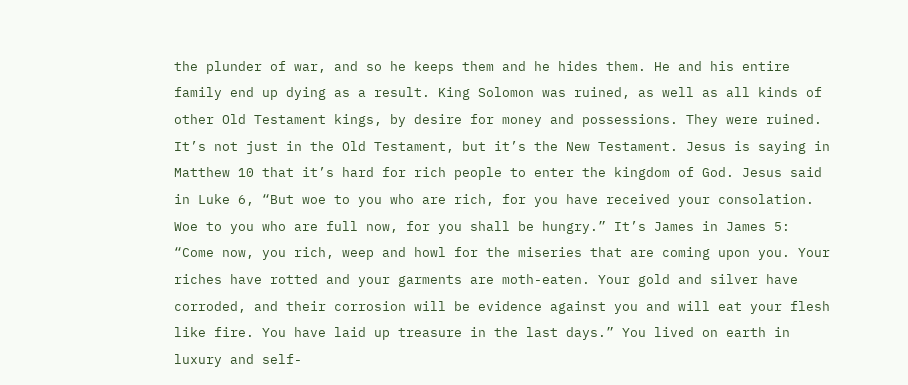the plunder of war, and so he keeps them and he hides them. He and his entire family end up dying as a result. King Solomon was ruined, as well as all kinds of other Old Testament kings, by desire for money and possessions. They were ruined. It’s not just in the Old Testament, but it’s the New Testament. Jesus is saying in Matthew 10 that it’s hard for rich people to enter the kingdom of God. Jesus said in Luke 6, “But woe to you who are rich, for you have received your consolation. Woe to you who are full now, for you shall be hungry.” It’s James in James 5: “Come now, you rich, weep and howl for the miseries that are coming upon you. Your riches have rotted and your garments are moth-eaten. Your gold and silver have corroded, and their corrosion will be evidence against you and will eat your flesh like fire. You have laid up treasure in the last days.” You lived on earth in luxury and self-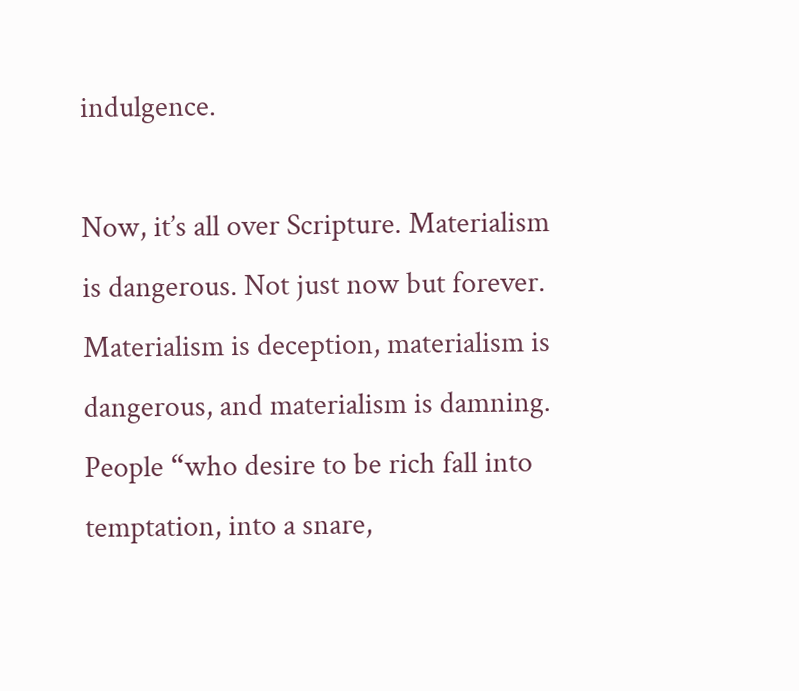indulgence.

Now, it’s all over Scripture. Materialism is dangerous. Not just now but forever. Materialism is deception, materialism is dangerous, and materialism is damning. People “who desire to be rich fall into temptation, into a snare,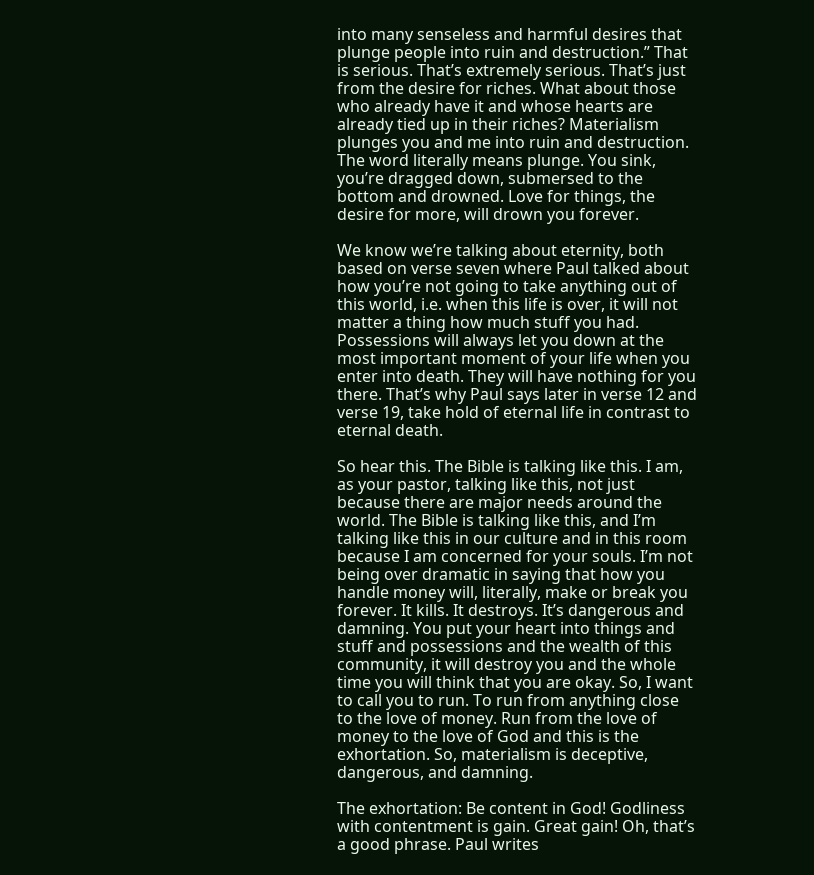into many senseless and harmful desires that plunge people into ruin and destruction.” That is serious. That’s extremely serious. That’s just from the desire for riches. What about those who already have it and whose hearts are already tied up in their riches? Materialism plunges you and me into ruin and destruction. The word literally means plunge. You sink, you’re dragged down, submersed to the bottom and drowned. Love for things, the desire for more, will drown you forever.

We know we’re talking about eternity, both based on verse seven where Paul talked about how you’re not going to take anything out of this world, i.e. when this life is over, it will not matter a thing how much stuff you had. Possessions will always let you down at the most important moment of your life when you enter into death. They will have nothing for you there. That’s why Paul says later in verse 12 and verse 19, take hold of eternal life in contrast to eternal death.

So hear this. The Bible is talking like this. I am, as your pastor, talking like this, not just because there are major needs around the world. The Bible is talking like this, and I’m talking like this in our culture and in this room because I am concerned for your souls. I’m not being over dramatic in saying that how you handle money will, literally, make or break you forever. It kills. It destroys. It’s dangerous and damning. You put your heart into things and stuff and possessions and the wealth of this community, it will destroy you and the whole time you will think that you are okay. So, I want to call you to run. To run from anything close to the love of money. Run from the love of money to the love of God and this is the exhortation. So, materialism is deceptive, dangerous, and damning.

The exhortation: Be content in God! Godliness with contentment is gain. Great gain! Oh, that’s a good phrase. Paul writes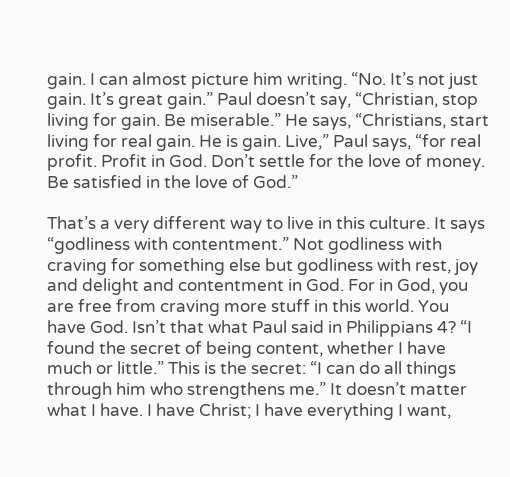gain. I can almost picture him writing. “No. It’s not just gain. It’s great gain.” Paul doesn’t say, “Christian, stop living for gain. Be miserable.” He says, “Christians, start living for real gain. He is gain. Live,” Paul says, “for real profit. Profit in God. Don’t settle for the love of money. Be satisfied in the love of God.”

That’s a very different way to live in this culture. It says “godliness with contentment.” Not godliness with craving for something else but godliness with rest, joy and delight and contentment in God. For in God, you are free from craving more stuff in this world. You have God. Isn’t that what Paul said in Philippians 4? “I found the secret of being content, whether I have much or little.” This is the secret: “I can do all things through him who strengthens me.” It doesn’t matter what I have. I have Christ; I have everything I want,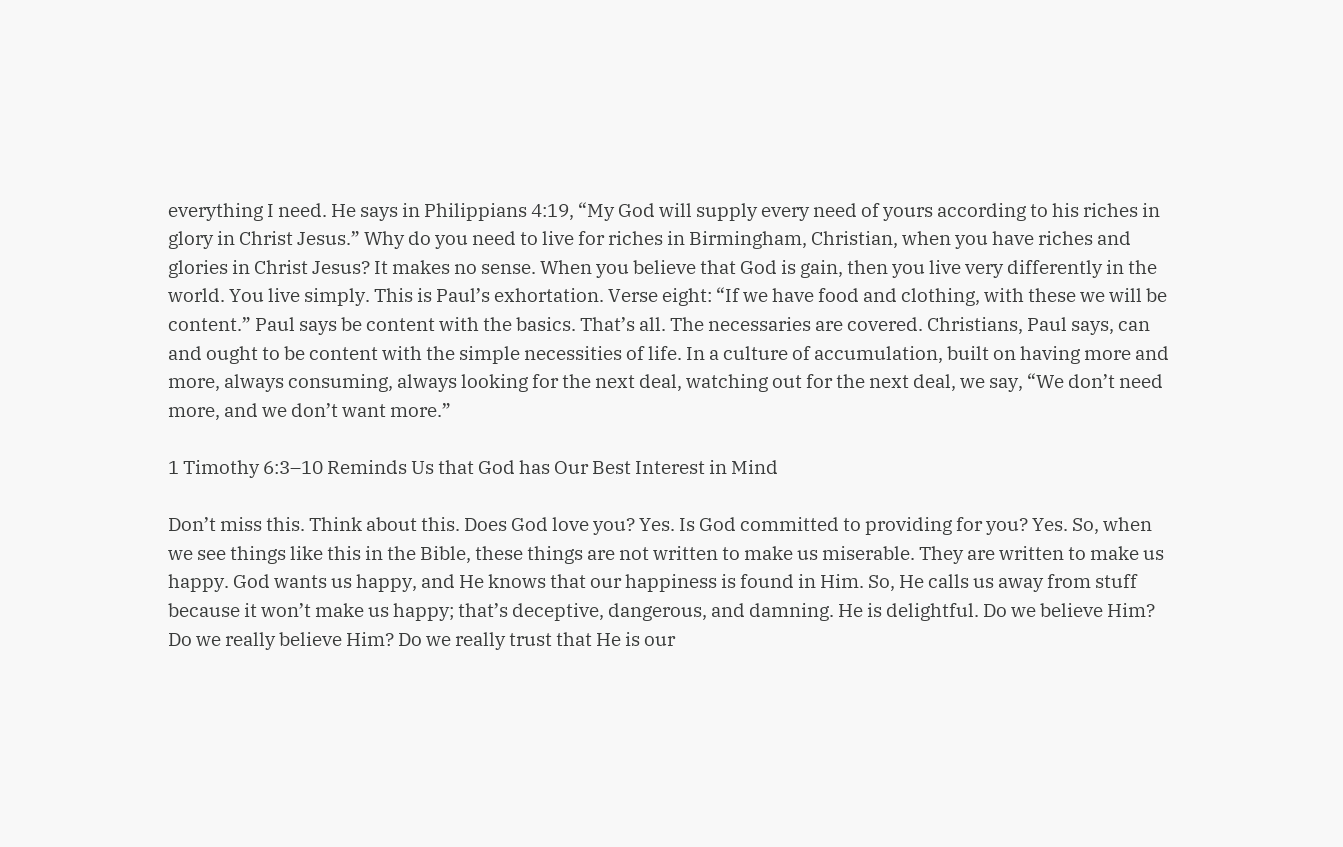everything I need. He says in Philippians 4:19, “My God will supply every need of yours according to his riches in glory in Christ Jesus.” Why do you need to live for riches in Birmingham, Christian, when you have riches and glories in Christ Jesus? It makes no sense. When you believe that God is gain, then you live very differently in the world. You live simply. This is Paul’s exhortation. Verse eight: “If we have food and clothing, with these we will be content.” Paul says be content with the basics. That’s all. The necessaries are covered. Christians, Paul says, can and ought to be content with the simple necessities of life. In a culture of accumulation, built on having more and more, always consuming, always looking for the next deal, watching out for the next deal, we say, “We don’t need more, and we don’t want more.”

1 Timothy 6:3–10 Reminds Us that God has Our Best Interest in Mind

Don’t miss this. Think about this. Does God love you? Yes. Is God committed to providing for you? Yes. So, when we see things like this in the Bible, these things are not written to make us miserable. They are written to make us happy. God wants us happy, and He knows that our happiness is found in Him. So, He calls us away from stuff because it won’t make us happy; that’s deceptive, dangerous, and damning. He is delightful. Do we believe Him? Do we really believe Him? Do we really trust that He is our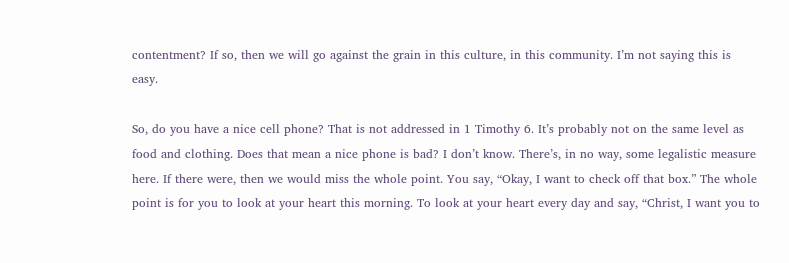contentment? If so, then we will go against the grain in this culture, in this community. I’m not saying this is easy.

So, do you have a nice cell phone? That is not addressed in 1 Timothy 6. It’s probably not on the same level as food and clothing. Does that mean a nice phone is bad? I don’t know. There’s, in no way, some legalistic measure here. If there were, then we would miss the whole point. You say, “Okay, I want to check off that box.” The whole point is for you to look at your heart this morning. To look at your heart every day and say, “Christ, I want you to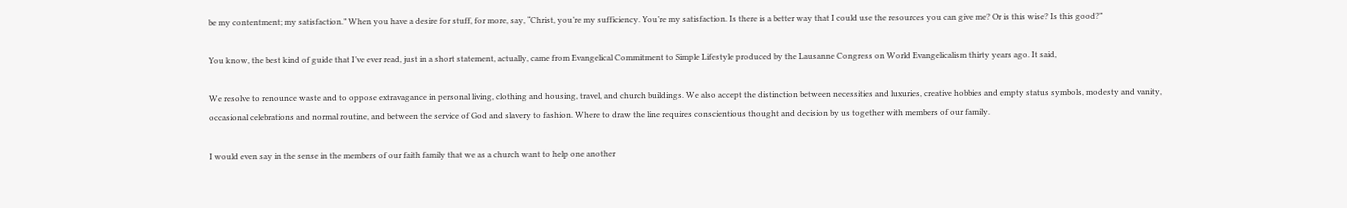be my contentment; my satisfaction.” When you have a desire for stuff, for more, say, “Christ, you’re my sufficiency. You’re my satisfaction. Is there is a better way that I could use the resources you can give me? Or is this wise? Is this good?”

You know, the best kind of guide that I’ve ever read, just in a short statement, actually, came from Evangelical Commitment to Simple Lifestyle produced by the Lausanne Congress on World Evangelicalism thirty years ago. It said,

We resolve to renounce waste and to oppose extravagance in personal living, clothing and housing, travel, and church buildings. We also accept the distinction between necessities and luxuries, creative hobbies and empty status symbols, modesty and vanity, occasional celebrations and normal routine, and between the service of God and slavery to fashion. Where to draw the line requires conscientious thought and decision by us together with members of our family.

I would even say in the sense in the members of our faith family that we as a church want to help one another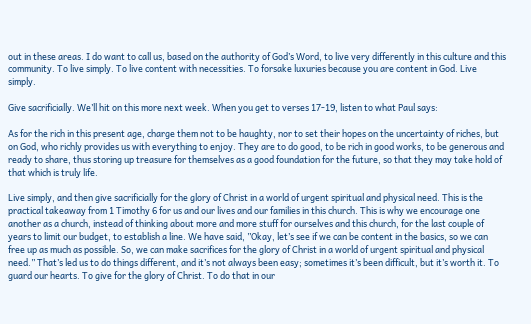out in these areas. I do want to call us, based on the authority of God’s Word, to live very differently in this culture and this community. To live simply. To live content with necessities. To forsake luxuries because you are content in God. Live simply.

Give sacrificially. We’ll hit on this more next week. When you get to verses 17-19, listen to what Paul says:

As for the rich in this present age, charge them not to be haughty, nor to set their hopes on the uncertainty of riches, but on God, who richly provides us with everything to enjoy. They are to do good, to be rich in good works, to be generous and ready to share, thus storing up treasure for themselves as a good foundation for the future, so that they may take hold of that which is truly life.

Live simply, and then give sacrificially for the glory of Christ in a world of urgent spiritual and physical need. This is the practical takeaway from 1 Timothy 6 for us and our lives and our families in this church. This is why we encourage one another as a church, instead of thinking about more and more stuff for ourselves and this church, for the last couple of years to limit our budget, to establish a line. We have said, ”Okay, let’s see if we can be content in the basics, so we can free up as much as possible. So, we can make sacrifices for the glory of Christ in a world of urgent spiritual and physical need.” That’s led us to do things different, and it’s not always been easy; sometimes it’s been difficult, but it’s worth it. To guard our hearts. To give for the glory of Christ. To do that in our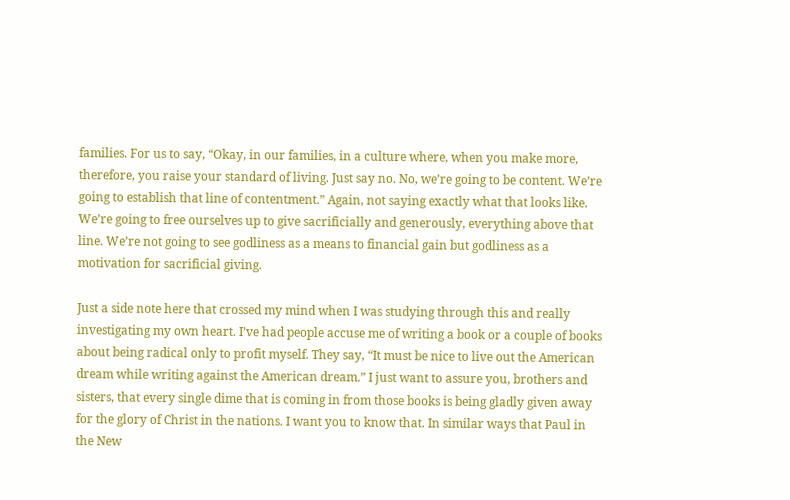families. For us to say, “Okay, in our families, in a culture where, when you make more, therefore, you raise your standard of living. Just say no. No, we’re going to be content. We’re going to establish that line of contentment.” Again, not saying exactly what that looks like. We’re going to free ourselves up to give sacrificially and generously, everything above that line. We’re not going to see godliness as a means to financial gain but godliness as a motivation for sacrificial giving.

Just a side note here that crossed my mind when I was studying through this and really investigating my own heart. I’ve had people accuse me of writing a book or a couple of books about being radical only to profit myself. They say, “It must be nice to live out the American dream while writing against the American dream.” I just want to assure you, brothers and sisters, that every single dime that is coming in from those books is being gladly given away for the glory of Christ in the nations. I want you to know that. In similar ways that Paul in the New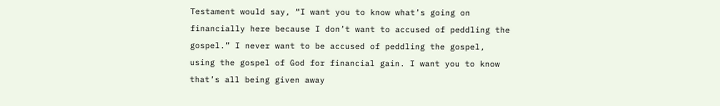Testament would say, “I want you to know what’s going on financially here because I don’t want to accused of peddling the gospel.” I never want to be accused of peddling the gospel, using the gospel of God for financial gain. I want you to know that’s all being given away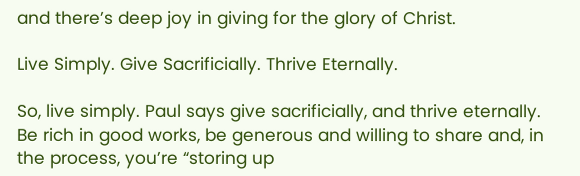and there’s deep joy in giving for the glory of Christ.

Live Simply. Give Sacrificially. Thrive Eternally.

So, live simply. Paul says give sacrificially, and thrive eternally. Be rich in good works, be generous and willing to share and, in the process, you’re “storing up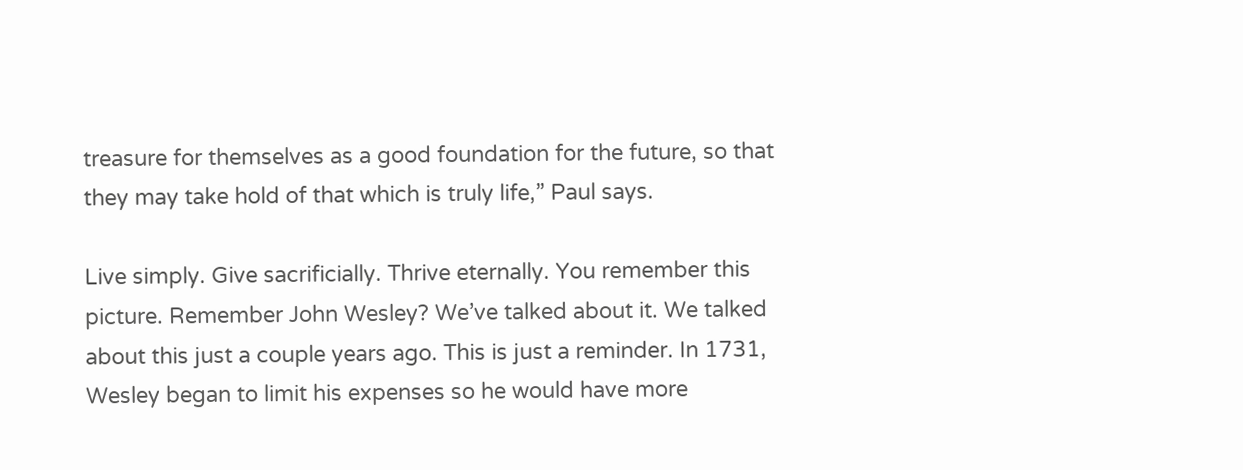treasure for themselves as a good foundation for the future, so that they may take hold of that which is truly life,” Paul says.

Live simply. Give sacrificially. Thrive eternally. You remember this picture. Remember John Wesley? We’ve talked about it. We talked about this just a couple years ago. This is just a reminder. In 1731, Wesley began to limit his expenses so he would have more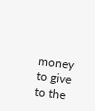money to give to the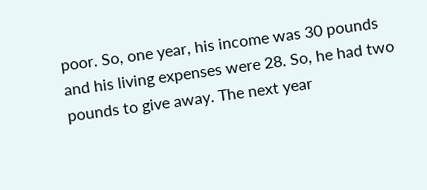poor. So, one year, his income was 30 pounds and his living expenses were 28. So, he had two pounds to give away. The next year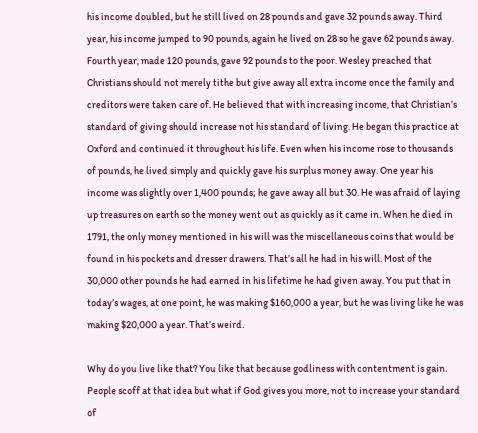his income doubled, but he still lived on 28 pounds and gave 32 pounds away. Third year, his income jumped to 90 pounds, again he lived on 28 so he gave 62 pounds away. Fourth year, made 120 pounds, gave 92 pounds to the poor. Wesley preached that Christians should not merely tithe but give away all extra income once the family and creditors were taken care of. He believed that with increasing income, that Christian’s standard of giving should increase not his standard of living. He began this practice at Oxford and continued it throughout his life. Even when his income rose to thousands of pounds, he lived simply and quickly gave his surplus money away. One year his income was slightly over 1,400 pounds; he gave away all but 30. He was afraid of laying up treasures on earth so the money went out as quickly as it came in. When he died in 1791, the only money mentioned in his will was the miscellaneous coins that would be found in his pockets and dresser drawers. That’s all he had in his will. Most of the 30,000 other pounds he had earned in his lifetime he had given away. You put that in today’s wages, at one point, he was making $160,000 a year, but he was living like he was making $20,000 a year. That’s weird.

Why do you live like that? You like that because godliness with contentment is gain. People scoff at that idea but what if God gives you more, not to increase your standard of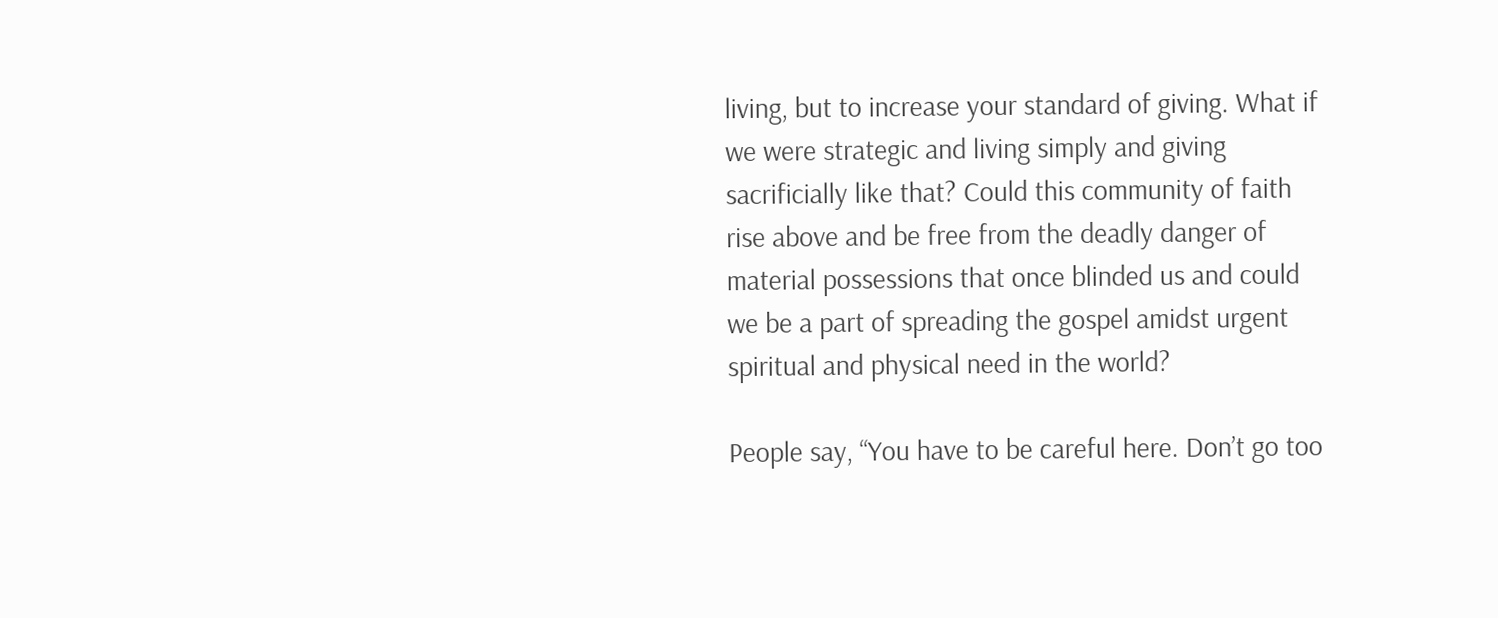living, but to increase your standard of giving. What if we were strategic and living simply and giving sacrificially like that? Could this community of faith rise above and be free from the deadly danger of material possessions that once blinded us and could we be a part of spreading the gospel amidst urgent spiritual and physical need in the world?

People say, “You have to be careful here. Don’t go too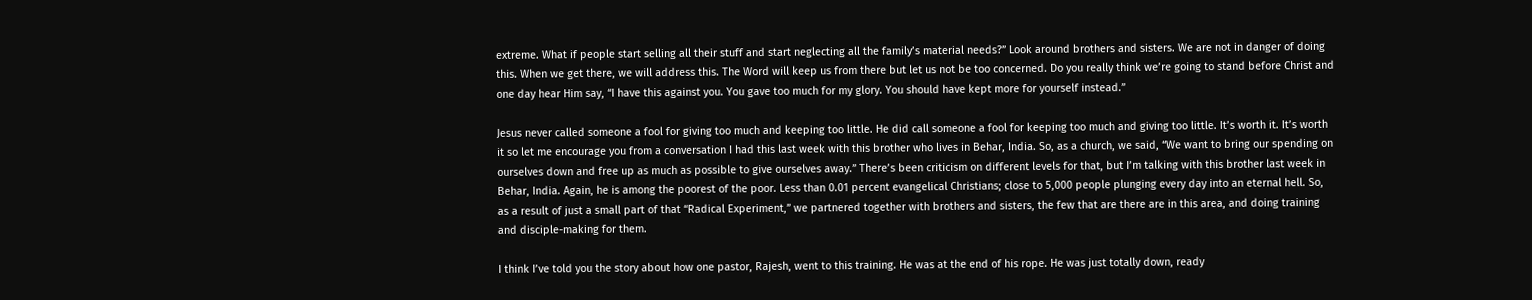extreme. What if people start selling all their stuff and start neglecting all the family’s material needs?” Look around brothers and sisters. We are not in danger of doing this. When we get there, we will address this. The Word will keep us from there but let us not be too concerned. Do you really think we’re going to stand before Christ and one day hear Him say, “I have this against you. You gave too much for my glory. You should have kept more for yourself instead.”

Jesus never called someone a fool for giving too much and keeping too little. He did call someone a fool for keeping too much and giving too little. It’s worth it. It’s worth it so let me encourage you from a conversation I had this last week with this brother who lives in Behar, India. So, as a church, we said, “We want to bring our spending on ourselves down and free up as much as possible to give ourselves away.” There’s been criticism on different levels for that, but I’m talking with this brother last week in Behar, India. Again, he is among the poorest of the poor. Less than 0.01 percent evangelical Christians; close to 5,000 people plunging every day into an eternal hell. So, as a result of just a small part of that “Radical Experiment,” we partnered together with brothers and sisters, the few that are there are in this area, and doing training and disciple-making for them.

I think I’ve told you the story about how one pastor, Rajesh, went to this training. He was at the end of his rope. He was just totally down, ready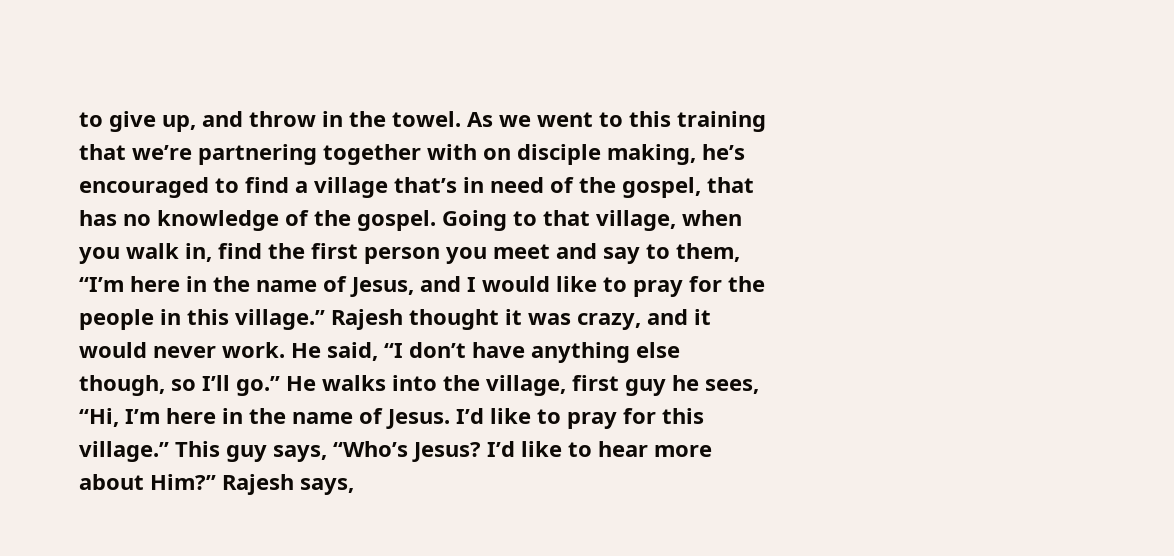to give up, and throw in the towel. As we went to this training that we’re partnering together with on disciple making, he’s encouraged to find a village that’s in need of the gospel, that has no knowledge of the gospel. Going to that village, when you walk in, find the first person you meet and say to them, “I’m here in the name of Jesus, and I would like to pray for the people in this village.” Rajesh thought it was crazy, and it would never work. He said, “I don’t have anything else though, so I’ll go.” He walks into the village, first guy he sees, “Hi, I’m here in the name of Jesus. I’d like to pray for this village.” This guy says, “Who’s Jesus? I’d like to hear more about Him?” Rajesh says,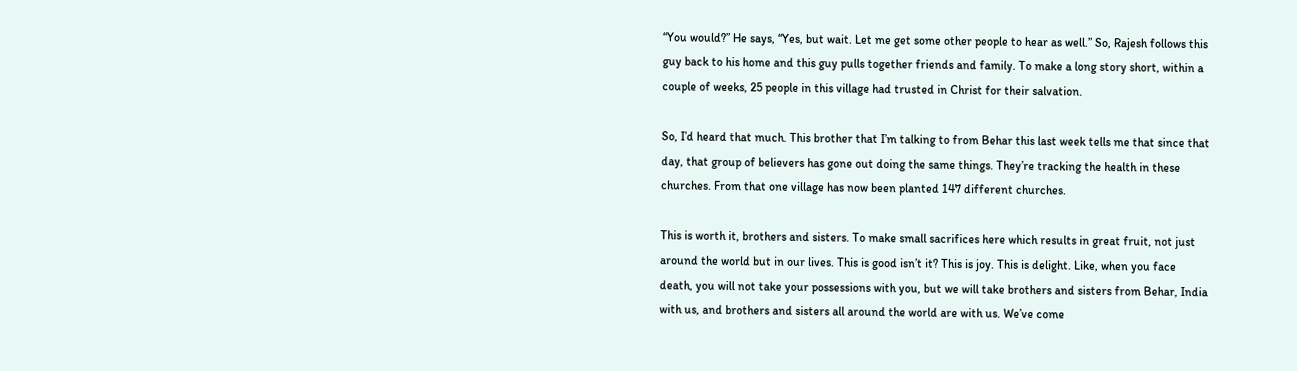“You would?” He says, “Yes, but wait. Let me get some other people to hear as well.” So, Rajesh follows this guy back to his home and this guy pulls together friends and family. To make a long story short, within a couple of weeks, 25 people in this village had trusted in Christ for their salvation.

So, I’d heard that much. This brother that I’m talking to from Behar this last week tells me that since that day, that group of believers has gone out doing the same things. They’re tracking the health in these churches. From that one village has now been planted 147 different churches.

This is worth it, brothers and sisters. To make small sacrifices here which results in great fruit, not just around the world but in our lives. This is good isn’t it? This is joy. This is delight. Like, when you face death, you will not take your possessions with you, but we will take brothers and sisters from Behar, India with us, and brothers and sisters all around the world are with us. We’ve come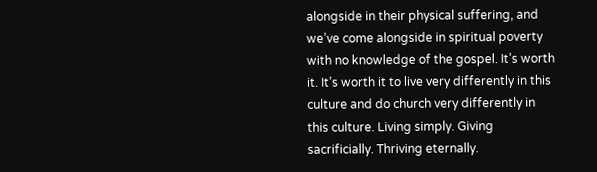alongside in their physical suffering, and we’ve come alongside in spiritual poverty with no knowledge of the gospel. It’s worth it. It’s worth it to live very differently in this culture and do church very differently in this culture. Living simply. Giving sacrificially. Thriving eternally.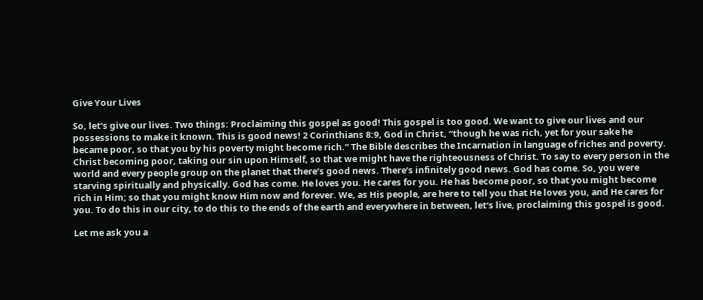Give Your Lives

So, let’s give our lives. Two things: Proclaiming this gospel as good! This gospel is too good. We want to give our lives and our possessions to make it known. This is good news! 2 Corinthians 8:9, God in Christ, “though he was rich, yet for your sake he became poor, so that you by his poverty might become rich.” The Bible describes the Incarnation in language of riches and poverty. Christ becoming poor, taking our sin upon Himself, so that we might have the righteousness of Christ. To say to every person in the world and every people group on the planet that there’s good news. There’s infinitely good news. God has come. So, you were starving spiritually and physically. God has come. He loves you. He cares for you. He has become poor, so that you might become rich in Him; so that you might know Him now and forever. We, as His people, are here to tell you that He loves you, and He cares for you. To do this in our city, to do this to the ends of the earth and everywhere in between, let’s live, proclaiming this gospel is good.

Let me ask you a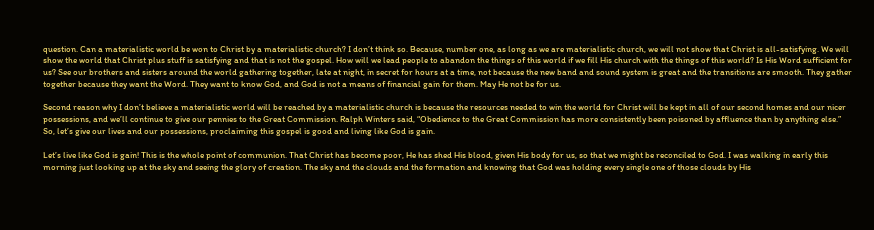question. Can a materialistic world be won to Christ by a materialistic church? I don’t think so. Because, number one, as long as we are materialistic church, we will not show that Christ is all-satisfying. We will show the world that Christ plus stuff is satisfying and that is not the gospel. How will we lead people to abandon the things of this world if we fill His church with the things of this world? Is His Word sufficient for us? See our brothers and sisters around the world gathering together, late at night, in secret for hours at a time, not because the new band and sound system is great and the transitions are smooth. They gather together because they want the Word. They want to know God, and God is not a means of financial gain for them. May He not be for us.

Second reason why I don’t believe a materialistic world will be reached by a materialistic church is because the resources needed to win the world for Christ will be kept in all of our second homes and our nicer possessions, and we’ll continue to give our pennies to the Great Commission. Ralph Winters said, “Obedience to the Great Commission has more consistently been poisoned by affluence than by anything else.” So, let’s give our lives and our possessions, proclaiming this gospel is good and living like God is gain.

Let’s live like God is gain! This is the whole point of communion. That Christ has become poor, He has shed His blood, given His body for us, so that we might be reconciled to God. I was walking in early this morning just looking up at the sky and seeing the glory of creation. The sky and the clouds and the formation and knowing that God was holding every single one of those clouds by His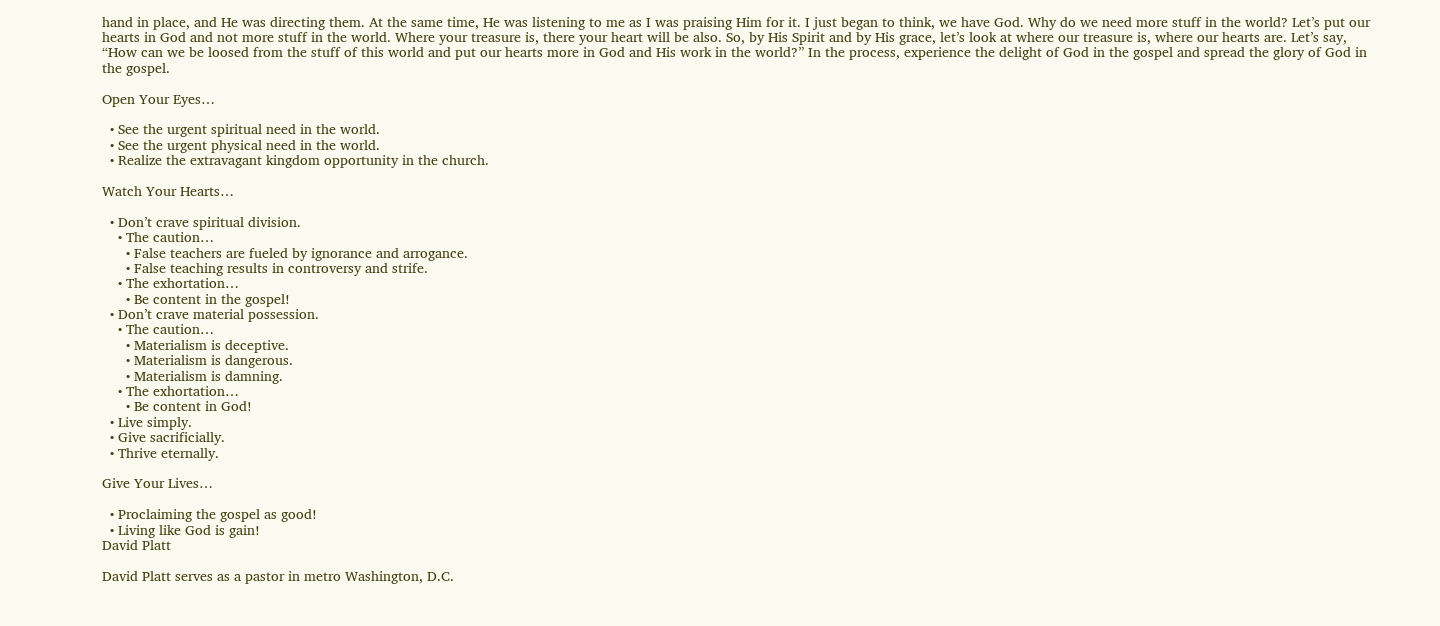hand in place, and He was directing them. At the same time, He was listening to me as I was praising Him for it. I just began to think, we have God. Why do we need more stuff in the world? Let’s put our hearts in God and not more stuff in the world. Where your treasure is, there your heart will be also. So, by His Spirit and by His grace, let’s look at where our treasure is, where our hearts are. Let’s say, “How can we be loosed from the stuff of this world and put our hearts more in God and His work in the world?” In the process, experience the delight of God in the gospel and spread the glory of God in the gospel.

Open Your Eyes…

  • See the urgent spiritual need in the world.
  • See the urgent physical need in the world.
  • Realize the extravagant kingdom opportunity in the church.

Watch Your Hearts…

  • Don’t crave spiritual division.
    • The caution…
      • False teachers are fueled by ignorance and arrogance.
      • False teaching results in controversy and strife.
    • The exhortation…
      • Be content in the gospel!
  • Don’t crave material possession.
    • The caution…
      • Materialism is deceptive.
      • Materialism is dangerous.
      • Materialism is damning.
    • The exhortation…
      • Be content in God!
  • Live simply.
  • Give sacrificially.
  • Thrive eternally.

Give Your Lives…

  • Proclaiming the gospel as good!
  • Living like God is gain!
David Platt

David Platt serves as a pastor in metro Washington, D.C.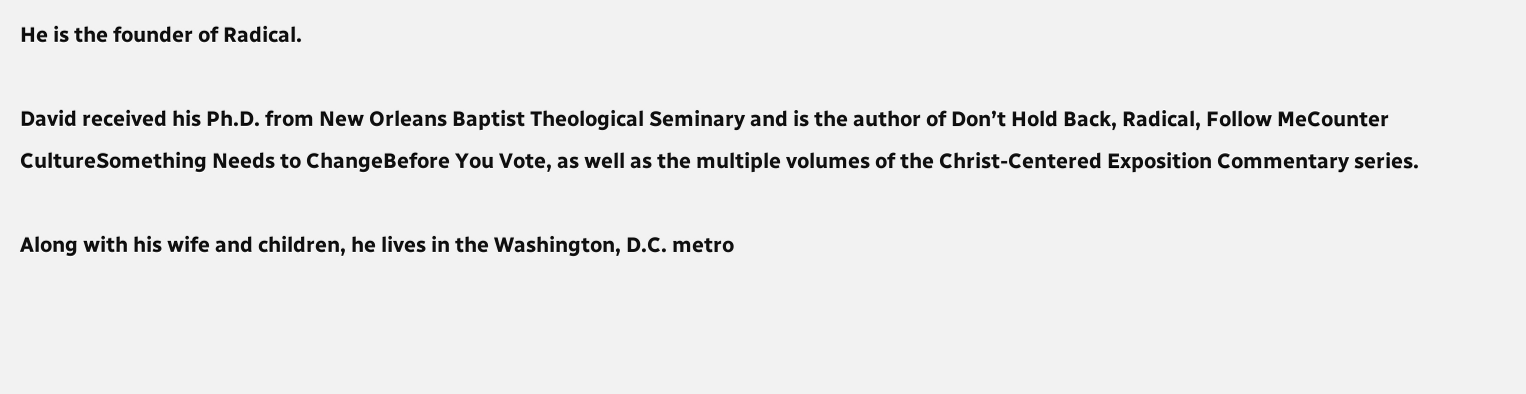He is the founder of Radical.

David received his Ph.D. from New Orleans Baptist Theological Seminary and is the author of Don’t Hold Back, Radical, Follow MeCounter CultureSomething Needs to ChangeBefore You Vote, as well as the multiple volumes of the Christ-Centered Exposition Commentary series.

Along with his wife and children, he lives in the Washington, D.C. metro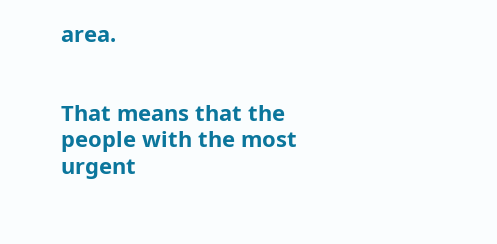area.


That means that the people with the most urgent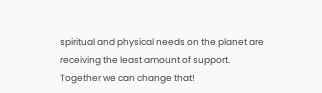spiritual and physical needs on the planet are receiving the least amount of support. Together we can change that!